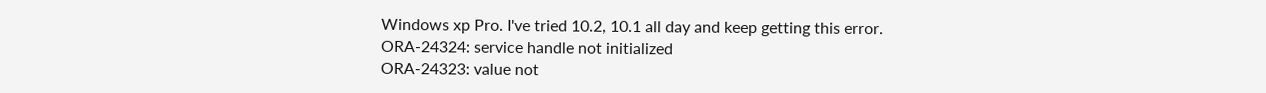Windows xp Pro. I've tried 10.2, 10.1 all day and keep getting this error.
ORA-24324: service handle not initialized
ORA-24323: value not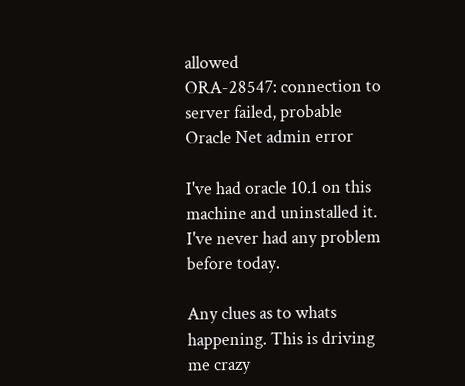allowed
ORA-28547: connection to server failed, probable Oracle Net admin error

I've had oracle 10.1 on this machine and uninstalled it. I've never had any problem before today.

Any clues as to whats happening. This is driving me crazy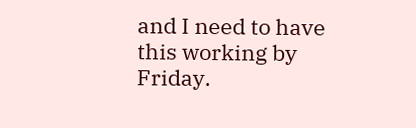and I need to have this working by Friday.